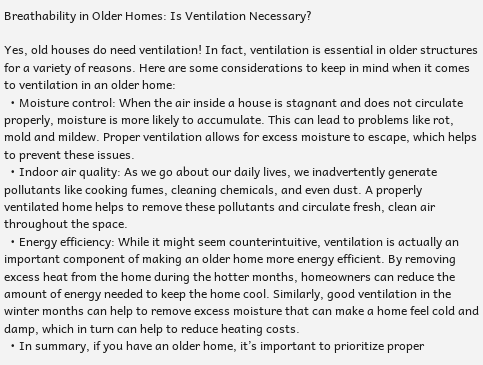Breathability in Older Homes: Is Ventilation Necessary?

Yes, old houses do need ventilation! In fact, ventilation is essential in older structures for a variety of reasons. Here are some considerations to keep in mind when it comes to ventilation in an older home:
  • Moisture control: When the air inside a house is stagnant and does not circulate properly, moisture is more likely to accumulate. This can lead to problems like rot, mold and mildew. Proper ventilation allows for excess moisture to escape, which helps to prevent these issues.
  • Indoor air quality: As we go about our daily lives, we inadvertently generate pollutants like cooking fumes, cleaning chemicals, and even dust. A properly ventilated home helps to remove these pollutants and circulate fresh, clean air throughout the space.
  • Energy efficiency: While it might seem counterintuitive, ventilation is actually an important component of making an older home more energy efficient. By removing excess heat from the home during the hotter months, homeowners can reduce the amount of energy needed to keep the home cool. Similarly, good ventilation in the winter months can help to remove excess moisture that can make a home feel cold and damp, which in turn can help to reduce heating costs.
  • In summary, if you have an older home, it’s important to prioritize proper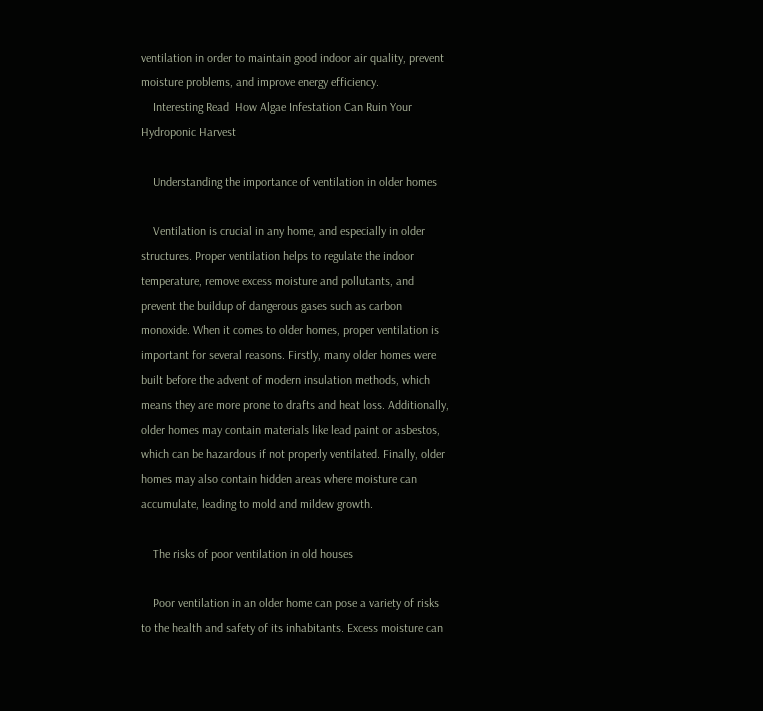ventilation in order to maintain good indoor air quality, prevent moisture problems, and improve energy efficiency.
    Interesting Read  How Algae Infestation Can Ruin Your Hydroponic Harvest

    Understanding the importance of ventilation in older homes

    Ventilation is crucial in any home, and especially in older structures. Proper ventilation helps to regulate the indoor temperature, remove excess moisture and pollutants, and prevent the buildup of dangerous gases such as carbon monoxide. When it comes to older homes, proper ventilation is important for several reasons. Firstly, many older homes were built before the advent of modern insulation methods, which means they are more prone to drafts and heat loss. Additionally, older homes may contain materials like lead paint or asbestos, which can be hazardous if not properly ventilated. Finally, older homes may also contain hidden areas where moisture can accumulate, leading to mold and mildew growth.

    The risks of poor ventilation in old houses

    Poor ventilation in an older home can pose a variety of risks to the health and safety of its inhabitants. Excess moisture can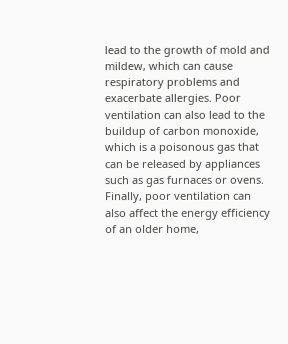lead to the growth of mold and mildew, which can cause respiratory problems and exacerbate allergies. Poor ventilation can also lead to the buildup of carbon monoxide, which is a poisonous gas that can be released by appliances such as gas furnaces or ovens. Finally, poor ventilation can also affect the energy efficiency of an older home,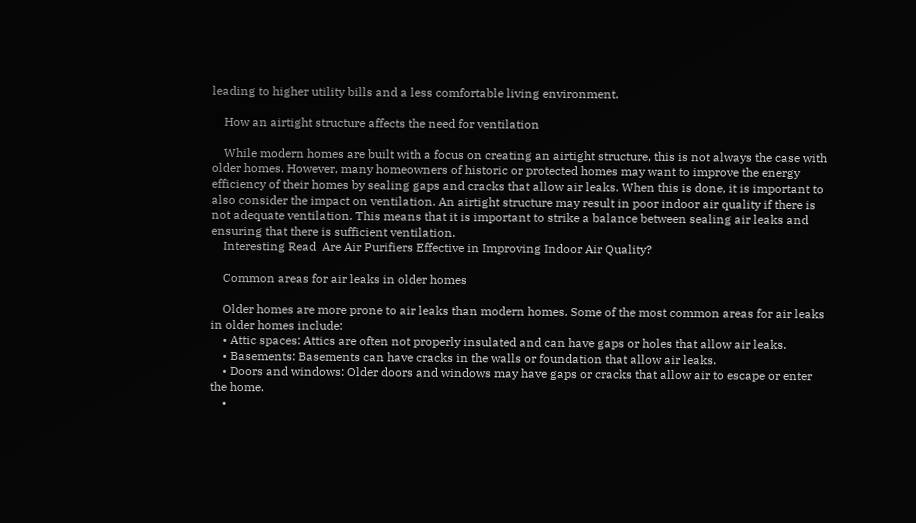leading to higher utility bills and a less comfortable living environment.

    How an airtight structure affects the need for ventilation

    While modern homes are built with a focus on creating an airtight structure, this is not always the case with older homes. However, many homeowners of historic or protected homes may want to improve the energy efficiency of their homes by sealing gaps and cracks that allow air leaks. When this is done, it is important to also consider the impact on ventilation. An airtight structure may result in poor indoor air quality if there is not adequate ventilation. This means that it is important to strike a balance between sealing air leaks and ensuring that there is sufficient ventilation.
    Interesting Read  Are Air Purifiers Effective in Improving Indoor Air Quality?

    Common areas for air leaks in older homes

    Older homes are more prone to air leaks than modern homes. Some of the most common areas for air leaks in older homes include:
    • Attic spaces: Attics are often not properly insulated and can have gaps or holes that allow air leaks.
    • Basements: Basements can have cracks in the walls or foundation that allow air leaks.
    • Doors and windows: Older doors and windows may have gaps or cracks that allow air to escape or enter the home.
    •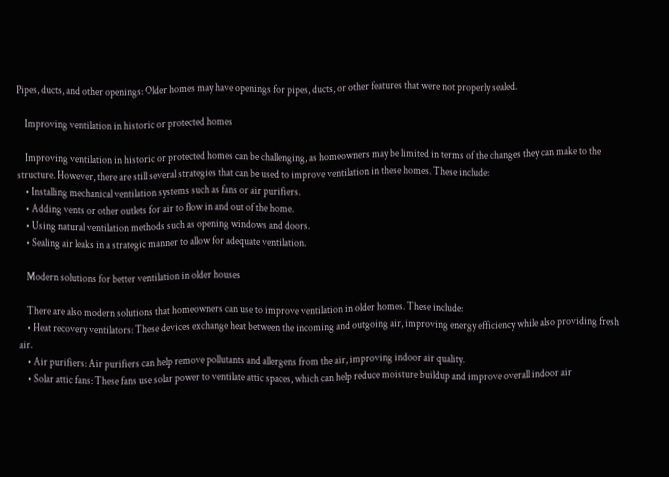Pipes, ducts, and other openings: Older homes may have openings for pipes, ducts, or other features that were not properly sealed.

    Improving ventilation in historic or protected homes

    Improving ventilation in historic or protected homes can be challenging, as homeowners may be limited in terms of the changes they can make to the structure. However, there are still several strategies that can be used to improve ventilation in these homes. These include:
    • Installing mechanical ventilation systems such as fans or air purifiers.
    • Adding vents or other outlets for air to flow in and out of the home.
    • Using natural ventilation methods such as opening windows and doors.
    • Sealing air leaks in a strategic manner to allow for adequate ventilation.

    Modern solutions for better ventilation in older houses

    There are also modern solutions that homeowners can use to improve ventilation in older homes. These include:
    • Heat recovery ventilators: These devices exchange heat between the incoming and outgoing air, improving energy efficiency while also providing fresh air.
    • Air purifiers: Air purifiers can help remove pollutants and allergens from the air, improving indoor air quality.
    • Solar attic fans: These fans use solar power to ventilate attic spaces, which can help reduce moisture buildup and improve overall indoor air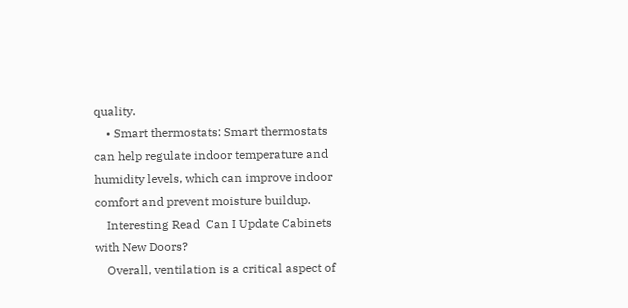quality.
    • Smart thermostats: Smart thermostats can help regulate indoor temperature and humidity levels, which can improve indoor comfort and prevent moisture buildup.
    Interesting Read  Can I Update Cabinets with New Doors?
    Overall, ventilation is a critical aspect of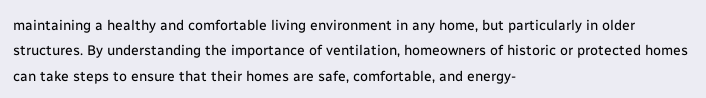maintaining a healthy and comfortable living environment in any home, but particularly in older structures. By understanding the importance of ventilation, homeowners of historic or protected homes can take steps to ensure that their homes are safe, comfortable, and energy-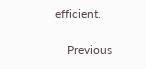efficient.

    Previous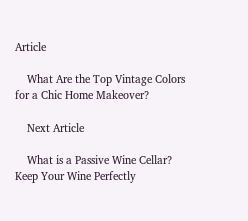Article

    What Are the Top Vintage Colors for a Chic Home Makeover?

    Next Article

    What is a Passive Wine Cellar? Keep Your Wine Perfectly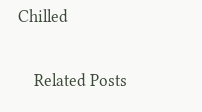Chilled

    Related Posts